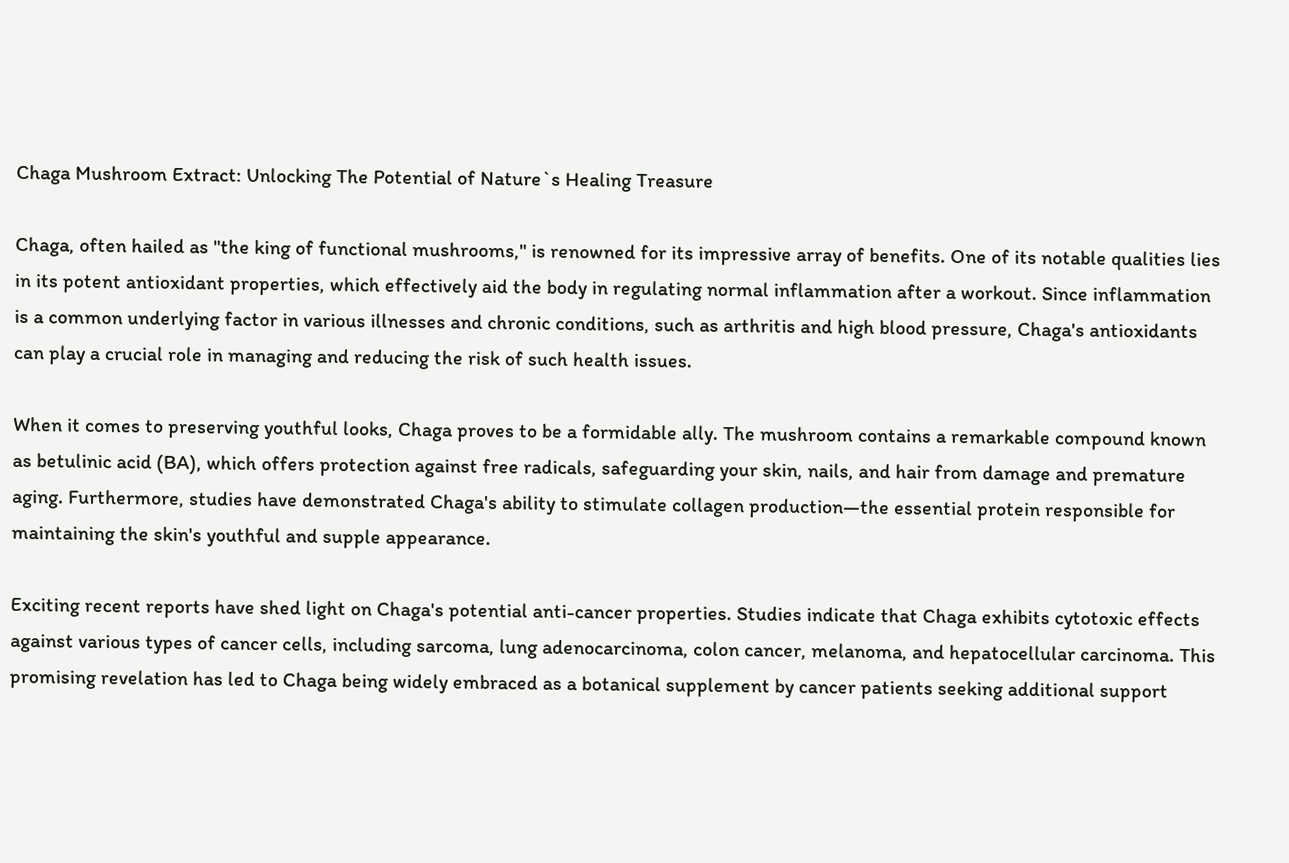Chaga Mushroom Extract: Unlocking The Potential of Nature`s Healing Treasure

Chaga, often hailed as "the king of functional mushrooms," is renowned for its impressive array of benefits. One of its notable qualities lies in its potent antioxidant properties, which effectively aid the body in regulating normal inflammation after a workout. Since inflammation is a common underlying factor in various illnesses and chronic conditions, such as arthritis and high blood pressure, Chaga's antioxidants can play a crucial role in managing and reducing the risk of such health issues.

When it comes to preserving youthful looks, Chaga proves to be a formidable ally. The mushroom contains a remarkable compound known as betulinic acid (BA), which offers protection against free radicals, safeguarding your skin, nails, and hair from damage and premature aging. Furthermore, studies have demonstrated Chaga's ability to stimulate collagen production—the essential protein responsible for maintaining the skin's youthful and supple appearance.

Exciting recent reports have shed light on Chaga's potential anti-cancer properties. Studies indicate that Chaga exhibits cytotoxic effects against various types of cancer cells, including sarcoma, lung adenocarcinoma, colon cancer, melanoma, and hepatocellular carcinoma. This promising revelation has led to Chaga being widely embraced as a botanical supplement by cancer patients seeking additional support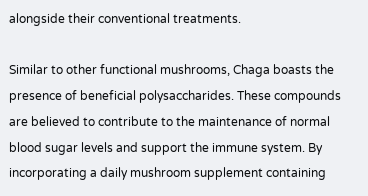alongside their conventional treatments.

Similar to other functional mushrooms, Chaga boasts the presence of beneficial polysaccharides. These compounds are believed to contribute to the maintenance of normal blood sugar levels and support the immune system. By incorporating a daily mushroom supplement containing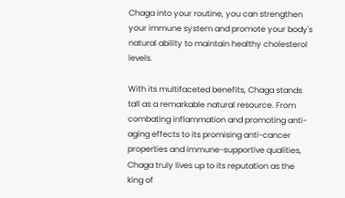Chaga into your routine, you can strengthen your immune system and promote your body's natural ability to maintain healthy cholesterol levels.

With its multifaceted benefits, Chaga stands tall as a remarkable natural resource. From combating inflammation and promoting anti-aging effects to its promising anti-cancer properties and immune-supportive qualities, Chaga truly lives up to its reputation as the king of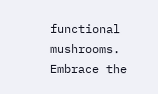functional mushrooms. Embrace the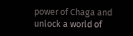power of Chaga and unlock a world of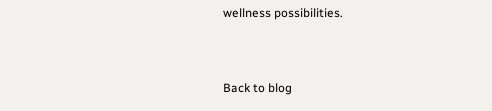wellness possibilities.



Back to blog